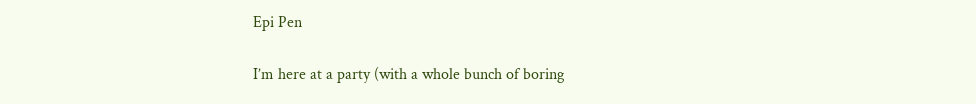Epi Pen

I’m here at a party (with a whole bunch of boring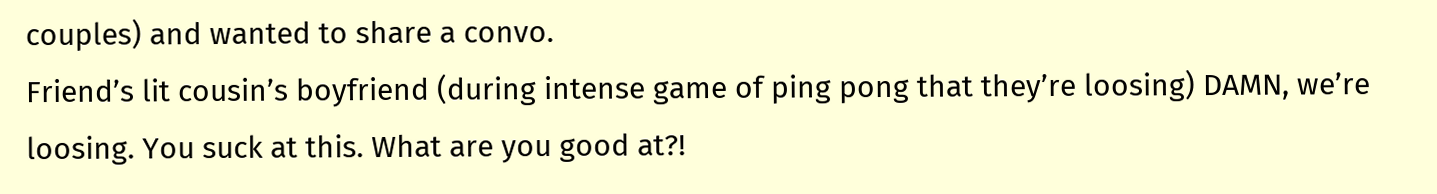couples) and wanted to share a convo.
Friend’s lit cousin’s boyfriend (during intense game of ping pong that they’re loosing) DAMN, we’re loosing. You suck at this. What are you good at?!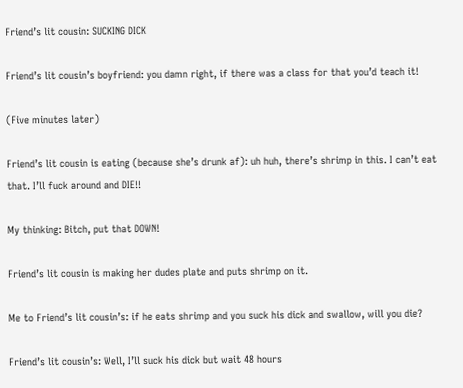Friend’s lit cousin: SUCKING DICK

Friend’s lit cousin’s boyfriend: you damn right, if there was a class for that you’d teach it!

(Five minutes later)

Friend’s lit cousin is eating (because she’s drunk af): uh huh, there’s shrimp in this. I can’t eat that. I’ll fuck around and DIE!!

My thinking: Bitch, put that DOWN!

Friend’s lit cousin is making her dudes plate and puts shrimp on it.

Me to Friend’s lit cousin’s: if he eats shrimp and you suck his dick and swallow, will you die?

Friend’s lit cousin’s: Well, I’ll suck his dick but wait 48 hours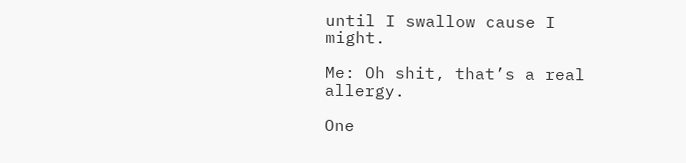until I swallow cause I might.

Me: Oh shit, that’s a real allergy.

One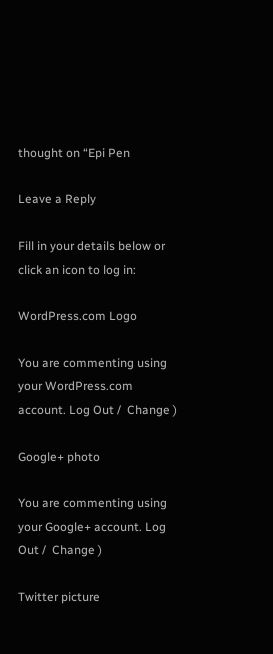thought on “Epi Pen

Leave a Reply

Fill in your details below or click an icon to log in:

WordPress.com Logo

You are commenting using your WordPress.com account. Log Out /  Change )

Google+ photo

You are commenting using your Google+ account. Log Out /  Change )

Twitter picture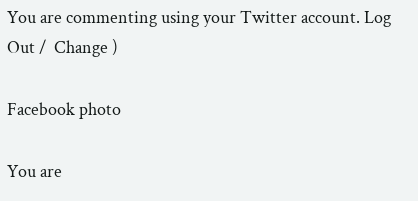You are commenting using your Twitter account. Log Out /  Change )

Facebook photo

You are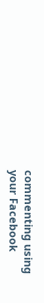commenting using your Facebook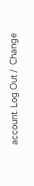account. Log Out /  Change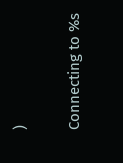)


Connecting to %s